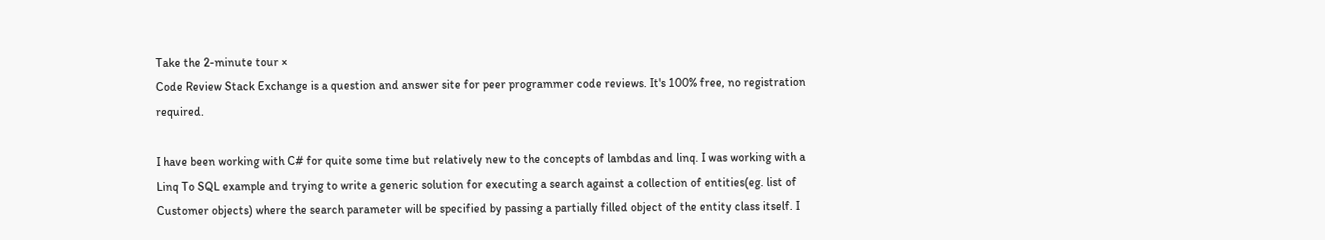Take the 2-minute tour ×
Code Review Stack Exchange is a question and answer site for peer programmer code reviews. It's 100% free, no registration required.

I have been working with C# for quite some time but relatively new to the concepts of lambdas and linq. I was working with a Linq To SQL example and trying to write a generic solution for executing a search against a collection of entities(eg. list of Customer objects) where the search parameter will be specified by passing a partially filled object of the entity class itself. I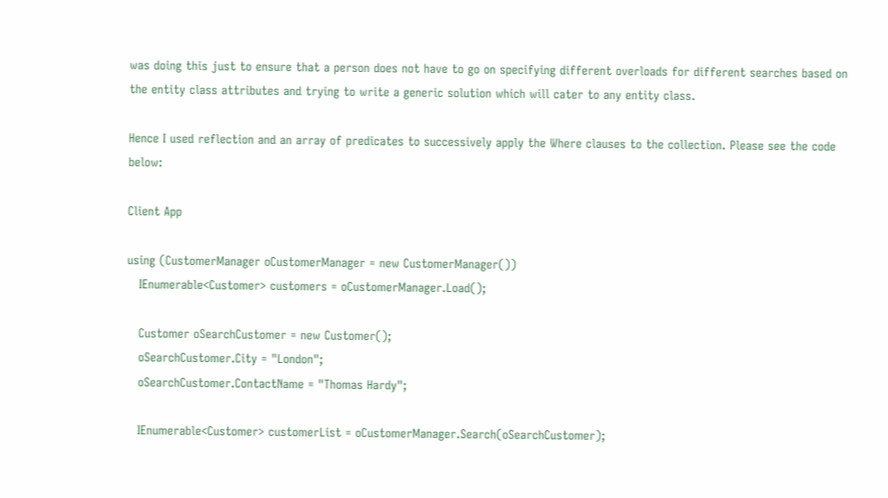was doing this just to ensure that a person does not have to go on specifying different overloads for different searches based on the entity class attributes and trying to write a generic solution which will cater to any entity class.

Hence I used reflection and an array of predicates to successively apply the Where clauses to the collection. Please see the code below:

Client App

using (CustomerManager oCustomerManager = new CustomerManager())
   IEnumerable<Customer> customers = oCustomerManager.Load();

   Customer oSearchCustomer = new Customer();
   oSearchCustomer.City = "London";
   oSearchCustomer.ContactName = "Thomas Hardy";

   IEnumerable<Customer> customerList = oCustomerManager.Search(oSearchCustomer);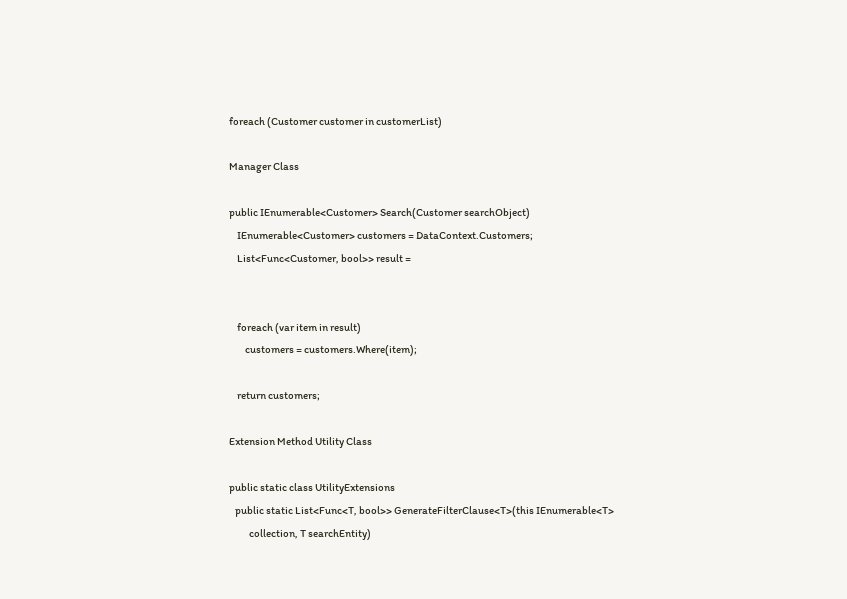foreach (Customer customer in customerList)

Manager Class

public IEnumerable<Customer> Search(Customer searchObject)
    IEnumerable<Customer> customers = DataContext.Customers;
    List<Func<Customer, bool>> result =


    foreach (var item in result)
        customers = customers.Where(item);

    return customers;

Extension Method Utility Class

public static class UtilityExtensions
   public static List<Func<T, bool>> GenerateFilterClause<T>(this IEnumerable<T>
          collection, T searchEntity)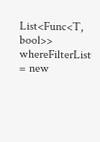List<Func<T, bool>> whereFilterList = new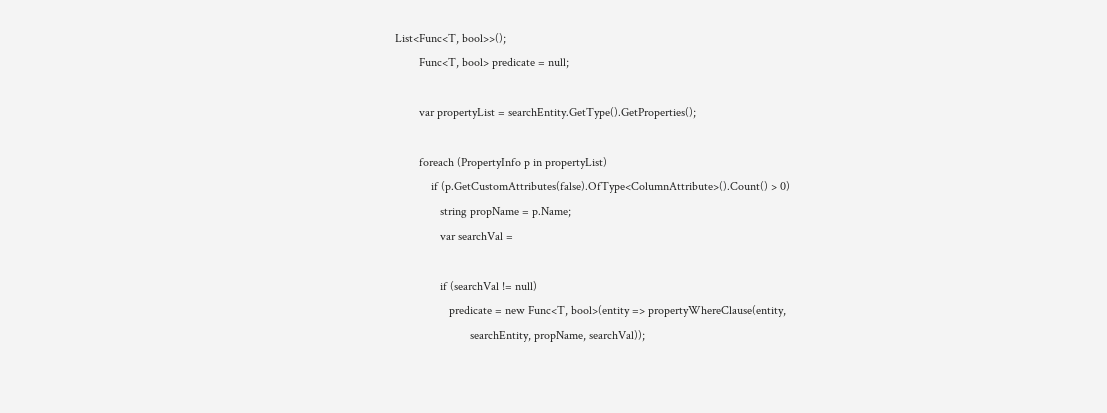List<Func<T, bool>>();
        Func<T, bool> predicate = null;

        var propertyList = searchEntity.GetType().GetProperties();

        foreach (PropertyInfo p in propertyList)
            if (p.GetCustomAttributes(false).OfType<ColumnAttribute>().Count() > 0)
               string propName = p.Name;
               var searchVal =

               if (searchVal != null)
                  predicate = new Func<T, bool>(entity => propertyWhereClause(entity,
                         searchEntity, propName, searchVal));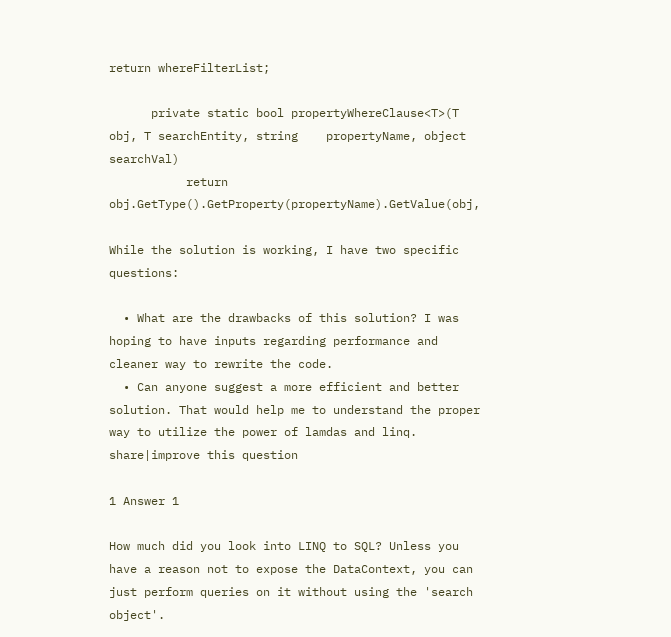return whereFilterList;

      private static bool propertyWhereClause<T>(T obj, T searchEntity, string    propertyName, object searchVal)
           return obj.GetType().GetProperty(propertyName).GetValue(obj,

While the solution is working, I have two specific questions:

  • What are the drawbacks of this solution? I was hoping to have inputs regarding performance and cleaner way to rewrite the code.
  • Can anyone suggest a more efficient and better solution. That would help me to understand the proper way to utilize the power of lamdas and linq.
share|improve this question

1 Answer 1

How much did you look into LINQ to SQL? Unless you have a reason not to expose the DataContext, you can just perform queries on it without using the 'search object'.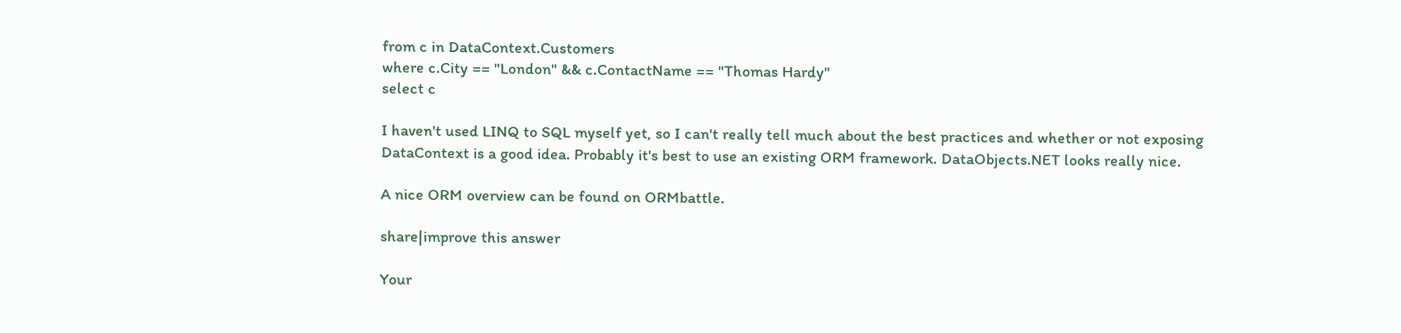from c in DataContext.Customers
where c.City == "London" && c.ContactName == "Thomas Hardy"
select c

I haven't used LINQ to SQL myself yet, so I can't really tell much about the best practices and whether or not exposing DataContext is a good idea. Probably it's best to use an existing ORM framework. DataObjects.NET looks really nice.

A nice ORM overview can be found on ORMbattle.

share|improve this answer

Your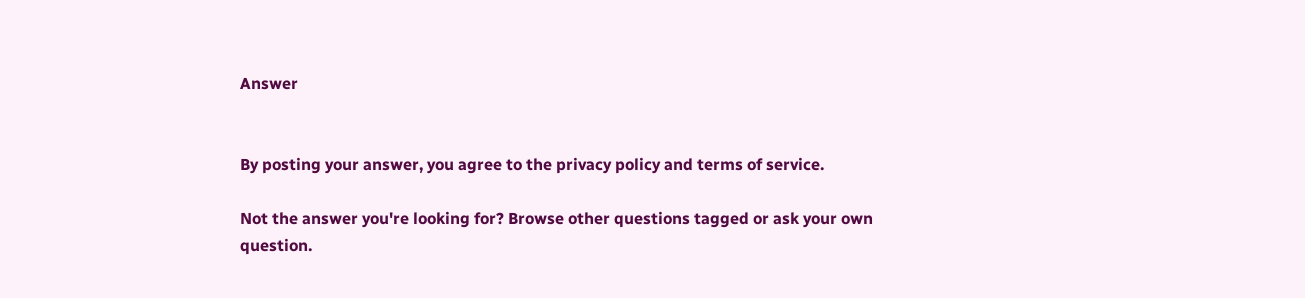Answer


By posting your answer, you agree to the privacy policy and terms of service.

Not the answer you're looking for? Browse other questions tagged or ask your own question.